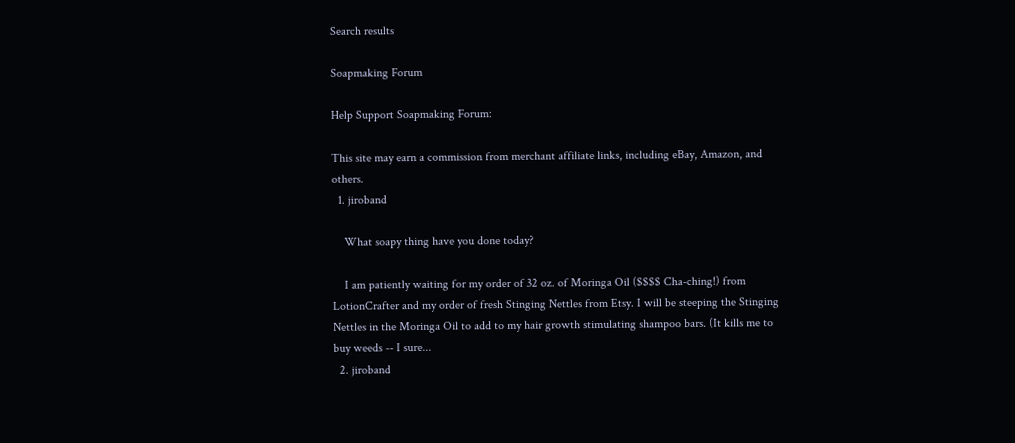Search results

Soapmaking Forum

Help Support Soapmaking Forum:

This site may earn a commission from merchant affiliate links, including eBay, Amazon, and others.
  1. jiroband

    What soapy thing have you done today?

    I am patiently waiting for my order of 32 oz. of Moringa Oil ($$$$ Cha-ching!) from LotionCrafter and my order of fresh Stinging Nettles from Etsy. I will be steeping the Stinging Nettles in the Moringa Oil to add to my hair growth stimulating shampoo bars. (It kills me to buy weeds -- I sure...
  2. jiroband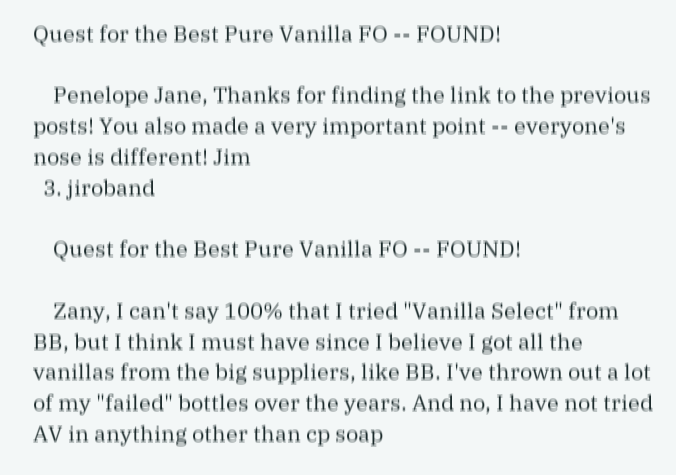Quest for the Best Pure Vanilla FO -- FOUND!

    Penelope Jane, Thanks for finding the link to the previous posts! You also made a very important point -- everyone's nose is different! Jim
  3. jiroband

    Quest for the Best Pure Vanilla FO -- FOUND!

    Zany, I can't say 100% that I tried "Vanilla Select" from BB, but I think I must have since I believe I got all the vanillas from the big suppliers, like BB. I've thrown out a lot of my "failed" bottles over the years. And no, I have not tried AV in anything other than cp soap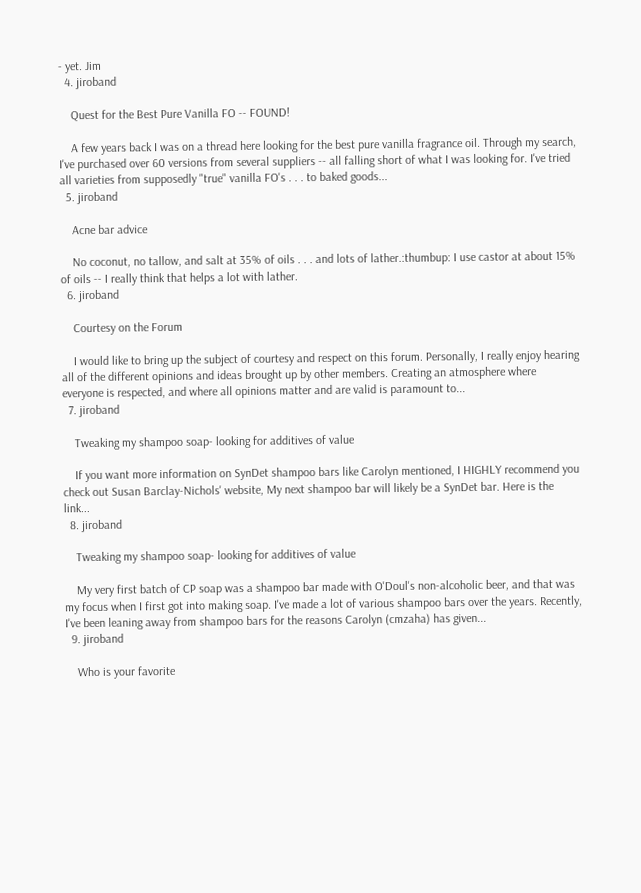- yet. Jim
  4. jiroband

    Quest for the Best Pure Vanilla FO -- FOUND!

    A few years back I was on a thread here looking for the best pure vanilla fragrance oil. Through my search, I've purchased over 60 versions from several suppliers -- all falling short of what I was looking for. I've tried all varieties from supposedly "true" vanilla FO's . . . to baked goods...
  5. jiroband

    Acne bar advice

    No coconut, no tallow, and salt at 35% of oils . . . and lots of lather.:thumbup: I use castor at about 15% of oils -- I really think that helps a lot with lather.
  6. jiroband

    Courtesy on the Forum

    I would like to bring up the subject of courtesy and respect on this forum. Personally, I really enjoy hearing all of the different opinions and ideas brought up by other members. Creating an atmosphere where everyone is respected, and where all opinions matter and are valid is paramount to...
  7. jiroband

    Tweaking my shampoo soap- looking for additives of value

    If you want more information on SynDet shampoo bars like Carolyn mentioned, I HIGHLY recommend you check out Susan Barclay-Nichols' website, My next shampoo bar will likely be a SynDet bar. Here is the link...
  8. jiroband

    Tweaking my shampoo soap- looking for additives of value

    My very first batch of CP soap was a shampoo bar made with O'Doul's non-alcoholic beer, and that was my focus when I first got into making soap. I've made a lot of various shampoo bars over the years. Recently, I've been leaning away from shampoo bars for the reasons Carolyn (cmzaha) has given...
  9. jiroband

    Who is your favorite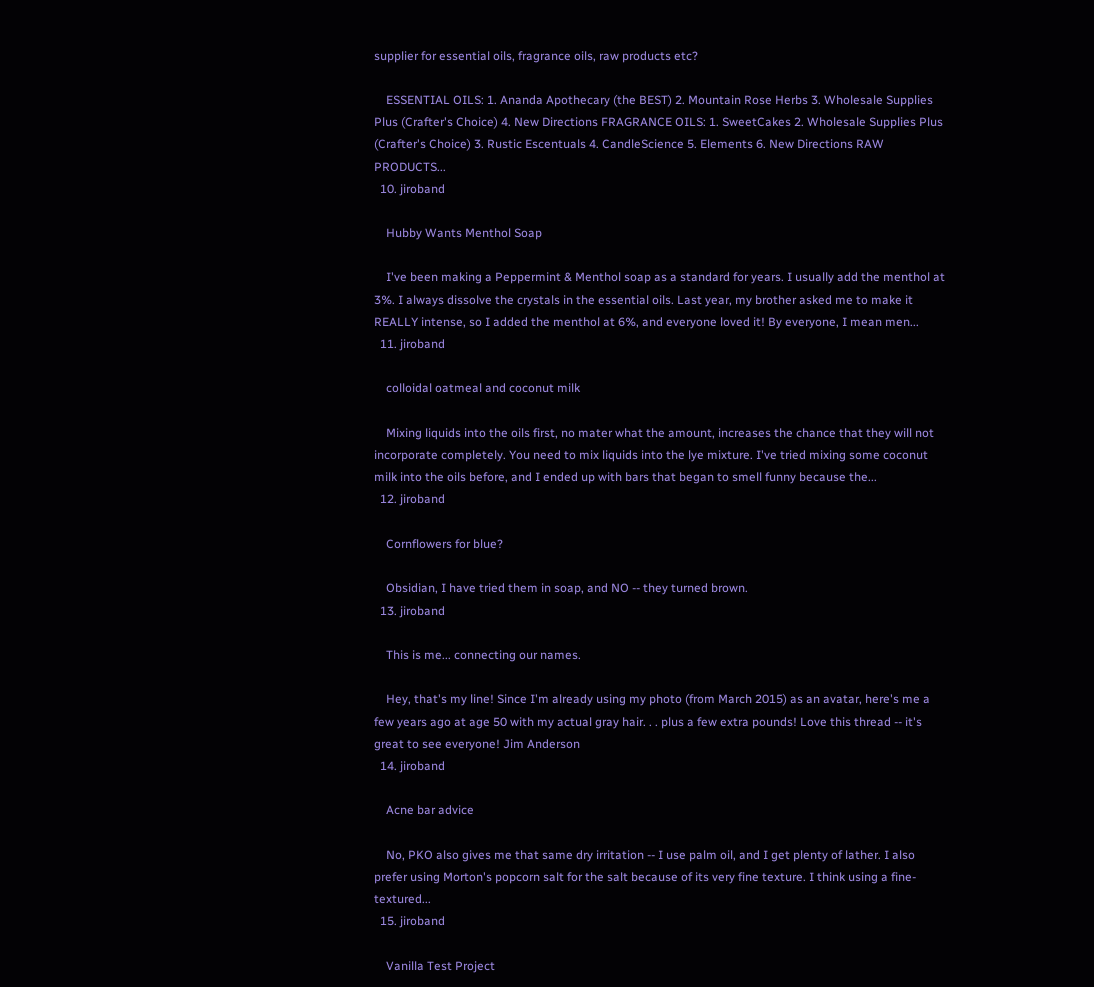supplier for essential oils, fragrance oils, raw products etc?

    ESSENTIAL OILS: 1. Ananda Apothecary (the BEST) 2. Mountain Rose Herbs 3. Wholesale Supplies Plus (Crafter's Choice) 4. New Directions FRAGRANCE OILS: 1. SweetCakes 2. Wholesale Supplies Plus (Crafter's Choice) 3. Rustic Escentuals 4. CandleScience 5. Elements 6. New Directions RAW PRODUCTS...
  10. jiroband

    Hubby Wants Menthol Soap

    I've been making a Peppermint & Menthol soap as a standard for years. I usually add the menthol at 3%. I always dissolve the crystals in the essential oils. Last year, my brother asked me to make it REALLY intense, so I added the menthol at 6%, and everyone loved it! By everyone, I mean men...
  11. jiroband

    colloidal oatmeal and coconut milk

    Mixing liquids into the oils first, no mater what the amount, increases the chance that they will not incorporate completely. You need to mix liquids into the lye mixture. I've tried mixing some coconut milk into the oils before, and I ended up with bars that began to smell funny because the...
  12. jiroband

    Cornflowers for blue?

    Obsidian, I have tried them in soap, and NO -- they turned brown.
  13. jiroband

    This is me... connecting our names.

    Hey, that's my line! Since I'm already using my photo (from March 2015) as an avatar, here's me a few years ago at age 50 with my actual gray hair. . . plus a few extra pounds! Love this thread -- it's great to see everyone! Jim Anderson
  14. jiroband

    Acne bar advice

    No, PKO also gives me that same dry irritation -- I use palm oil, and I get plenty of lather. I also prefer using Morton's popcorn salt for the salt because of its very fine texture. I think using a fine-textured...
  15. jiroband

    Vanilla Test Project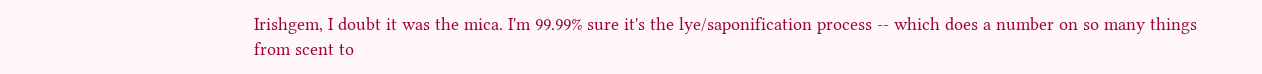Irishgem, I doubt it was the mica. I'm 99.99% sure it's the lye/saponification process -- which does a number on so many things from scent to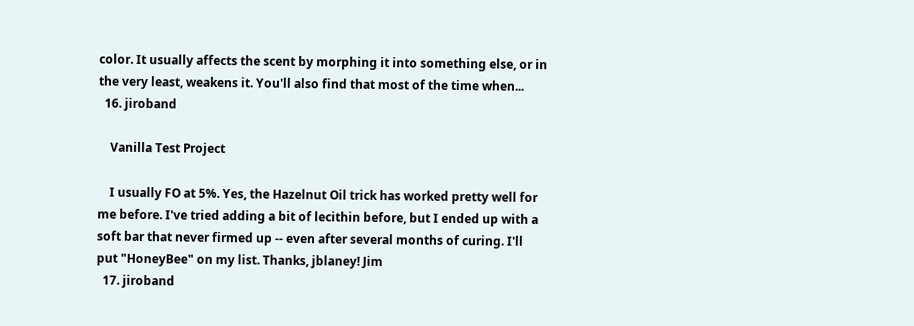color. It usually affects the scent by morphing it into something else, or in the very least, weakens it. You'll also find that most of the time when...
  16. jiroband

    Vanilla Test Project

    I usually FO at 5%. Yes, the Hazelnut Oil trick has worked pretty well for me before. I've tried adding a bit of lecithin before, but I ended up with a soft bar that never firmed up -- even after several months of curing. I'll put "HoneyBee" on my list. Thanks, jblaney! Jim
  17. jiroband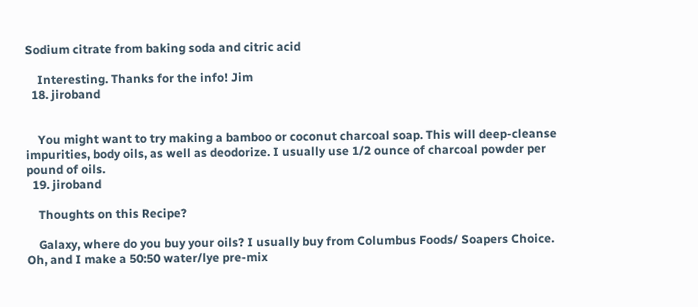Sodium citrate from baking soda and citric acid

    Interesting. Thanks for the info! Jim
  18. jiroband


    You might want to try making a bamboo or coconut charcoal soap. This will deep-cleanse impurities, body oils, as well as deodorize. I usually use 1/2 ounce of charcoal powder per pound of oils.
  19. jiroband

    Thoughts on this Recipe?

    Galaxy, where do you buy your oils? I usually buy from Columbus Foods/ Soapers Choice. Oh, and I make a 50:50 water/lye pre-mix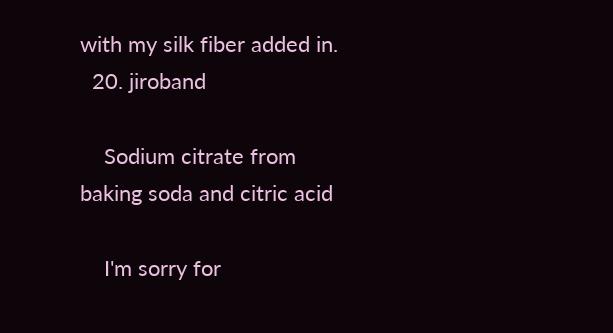with my silk fiber added in.
  20. jiroband

    Sodium citrate from baking soda and citric acid

    I'm sorry for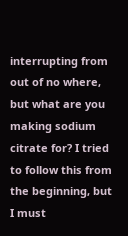interrupting from out of no where, but what are you making sodium citrate for? I tried to follow this from the beginning, but I must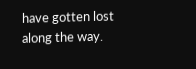have gotten lost along the way.